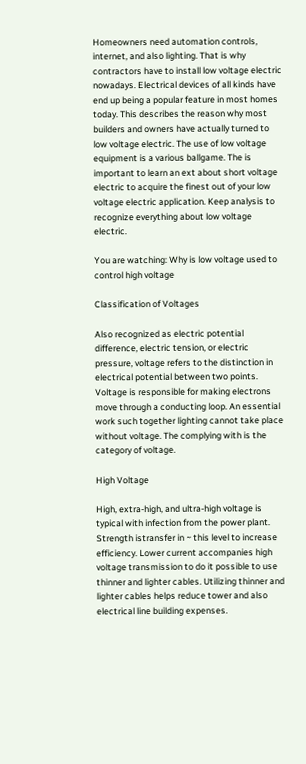Homeowners need automation controls, internet, and also lighting. That is why contractors have to install low voltage electric nowadays. Electrical devices of all kinds have end up being a popular feature in most homes today. This describes the reason why most builders and owners have actually turned to low voltage electric. The use of low voltage equipment is a various ballgame. The is important to learn an ext about short voltage electric to acquire the finest out of your low voltage electric application. Keep analysis to recognize everything about low voltage electric.

You are watching: Why is low voltage used to control high voltage

Classification of Voltages

Also recognized as electric potential difference, electric tension, or electric pressure, voltage refers to the distinction in electrical potential between two points. Voltage is responsible for making electrons move through a conducting loop. An essential work such together lighting cannot take place without voltage. The complying with is the category of voltage.

High Voltage

High, extra-high, and ultra-high voltage is typical with infection from the power plant. Strength istransfer in ~ this level to increase efficiency. Lower current accompanies high voltage transmission to do it possible to use thinner and lighter cables. Utilizing thinner and lighter cables helps reduce tower and also electrical line building expenses.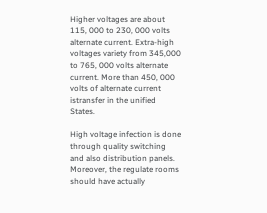Higher voltages are about 115, 000 to 230, 000 volts alternate current. Extra-high voltages variety from 345,000 to 765, 000 volts alternate current. More than 450, 000 volts of alternate current istransfer in the unified States.

High voltage infection is done through quality switching and also distribution panels. Moreover, the regulate rooms should have actually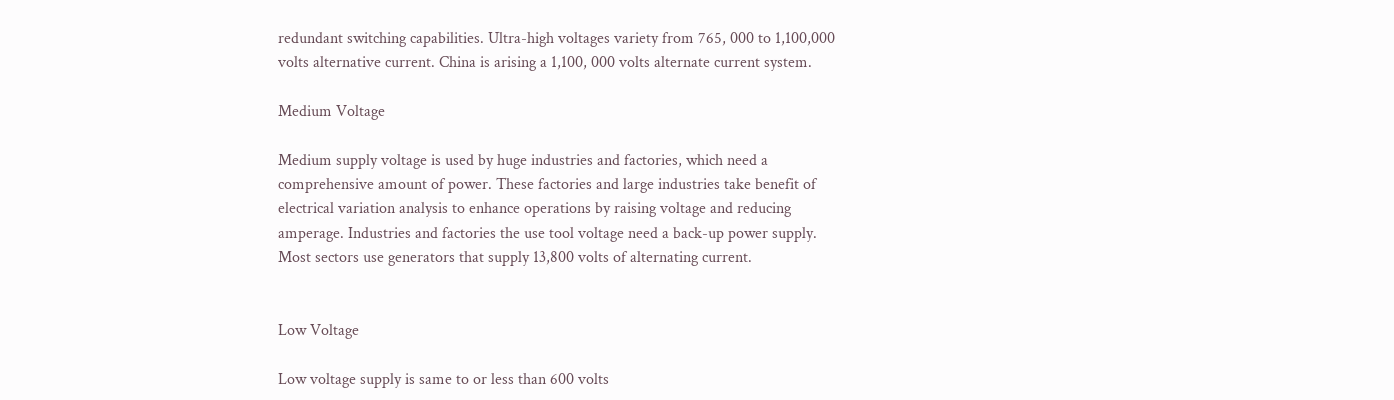redundant switching capabilities. Ultra-high voltages variety from 765, 000 to 1,100,000 volts alternative current. China is arising a 1,100, 000 volts alternate current system.

Medium Voltage

Medium supply voltage is used by huge industries and factories, which need a comprehensive amount of power. These factories and large industries take benefit of electrical variation analysis to enhance operations by raising voltage and reducing amperage. Industries and factories the use tool voltage need a back-up power supply. Most sectors use generators that supply 13,800 volts of alternating current.


Low Voltage

Low voltage supply is same to or less than 600 volts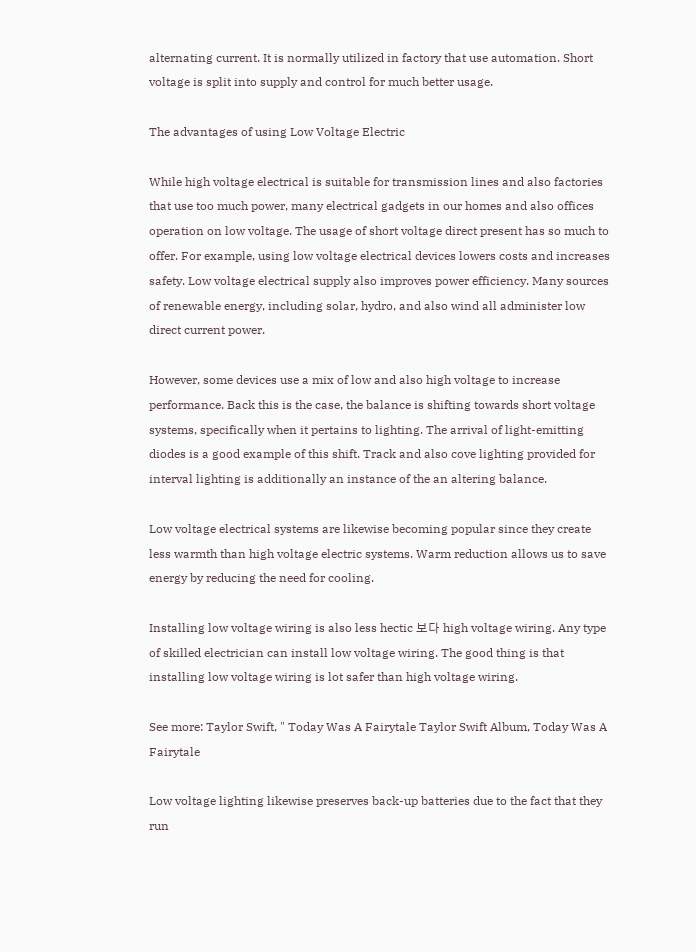alternating current. It is normally utilized in factory that use automation. Short voltage is split into supply and control for much better usage.

The advantages of using Low Voltage Electric

While high voltage electrical is suitable for transmission lines and also factories that use too much power, many electrical gadgets in our homes and also offices operation on low voltage. The usage of short voltage direct present has so much to offer. For example, using low voltage electrical devices lowers costs and increases safety. Low voltage electrical supply also improves power efficiency. Many sources of renewable energy, including solar, hydro, and also wind all administer low direct current power.

However, some devices use a mix of low and also high voltage to increase performance. Back this is the case, the balance is shifting towards short voltage systems, specifically when it pertains to lighting. The arrival of light-emitting diodes is a good example of this shift. Track and also cove lighting provided for interval lighting is additionally an instance of the an altering balance.

Low voltage electrical systems are likewise becoming popular since they create less warmth than high voltage electric systems. Warm reduction allows us to save energy by reducing the need for cooling.

Installing low voltage wiring is also less hectic 보다 high voltage wiring. Any type of skilled electrician can install low voltage wiring. The good thing is that installing low voltage wiring is lot safer than high voltage wiring.

See more: Taylor Swift, " Today Was A Fairytale Taylor Swift Album, Today Was A Fairytale

Low voltage lighting likewise preserves back-up batteries due to the fact that they run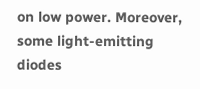on low power. Moreover, some light-emitting diodes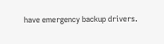have emergency backup drivers.